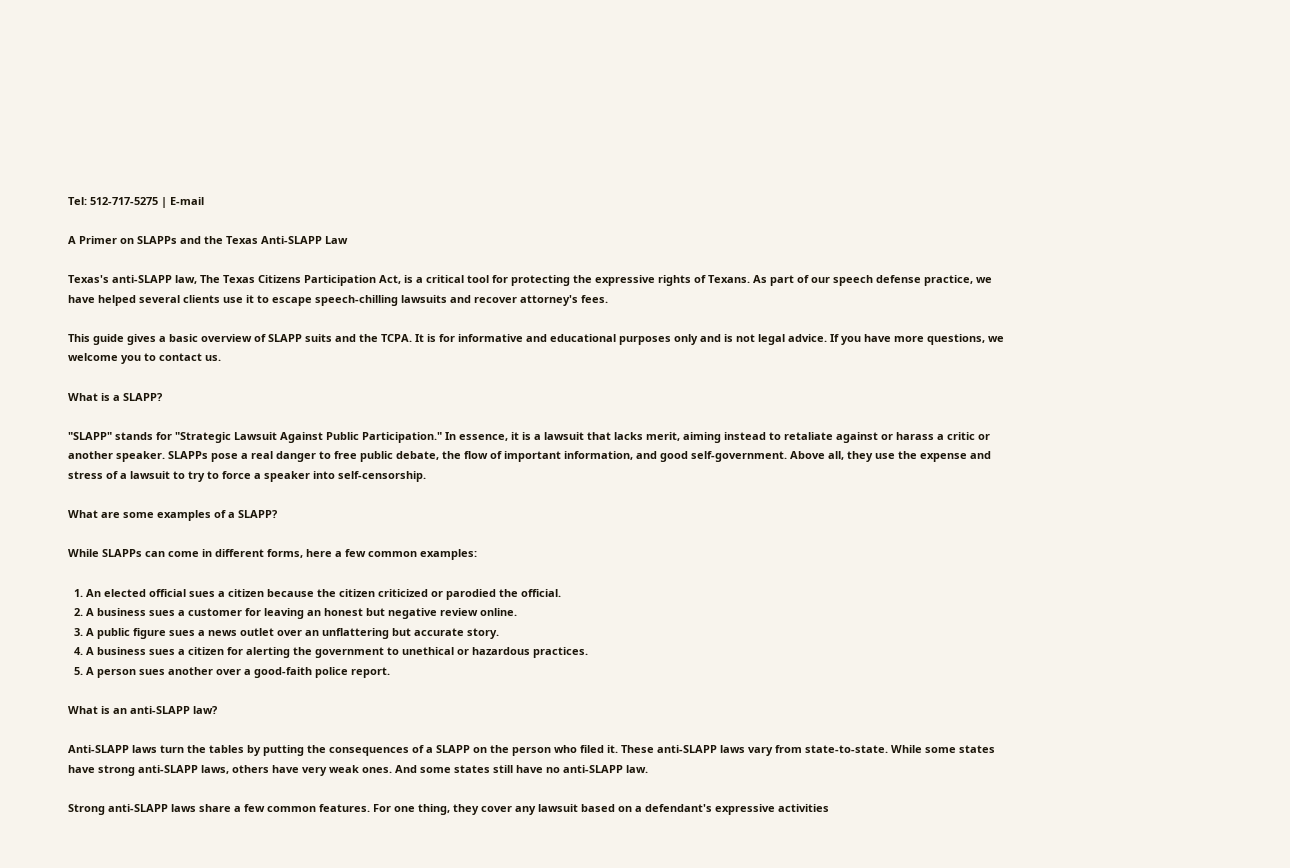Tel: 512-717-5275 | E-mail

A Primer on SLAPPs and the Texas Anti-SLAPP Law

Texas's anti-SLAPP law, The Texas Citizens Participation Act, is a critical tool for protecting the expressive rights of Texans. As part of our speech defense practice, we have helped several clients use it to escape speech-chilling lawsuits and recover attorney's fees.

This guide gives a basic overview of SLAPP suits and the TCPA. It is for informative and educational purposes only and is not legal advice. If you have more questions, we welcome you to contact us.

What is a SLAPP?

"SLAPP" stands for "Strategic Lawsuit Against Public Participation." In essence, it is a lawsuit that lacks merit, aiming instead to retaliate against or harass a critic or another speaker. SLAPPs pose a real danger to free public debate, the flow of important information, and good self-government. Above all, they use the expense and stress of a lawsuit to try to force a speaker into self-censorship.

What are some examples of a SLAPP?

While SLAPPs can come in different forms, here a few common examples:

  1. An elected official sues a citizen because the citizen criticized or parodied the official.
  2. A business sues a customer for leaving an honest but negative review online.
  3. A public figure sues a news outlet over an unflattering but accurate story.
  4. A business sues a citizen for alerting the government to unethical or hazardous practices.
  5. A person sues another over a good-faith police report.

What is an anti-SLAPP law?

Anti-SLAPP laws turn the tables by putting the consequences of a SLAPP on the person who filed it. These anti-SLAPP laws vary from state-to-state. While some states have strong anti-SLAPP laws, others have very weak ones. And some states still have no anti-SLAPP law.

Strong anti-SLAPP laws share a few common features. For one thing, they cover any lawsuit based on a defendant's expressive activities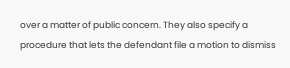over a matter of public concern. They also specify a procedure that lets the defendant file a motion to dismiss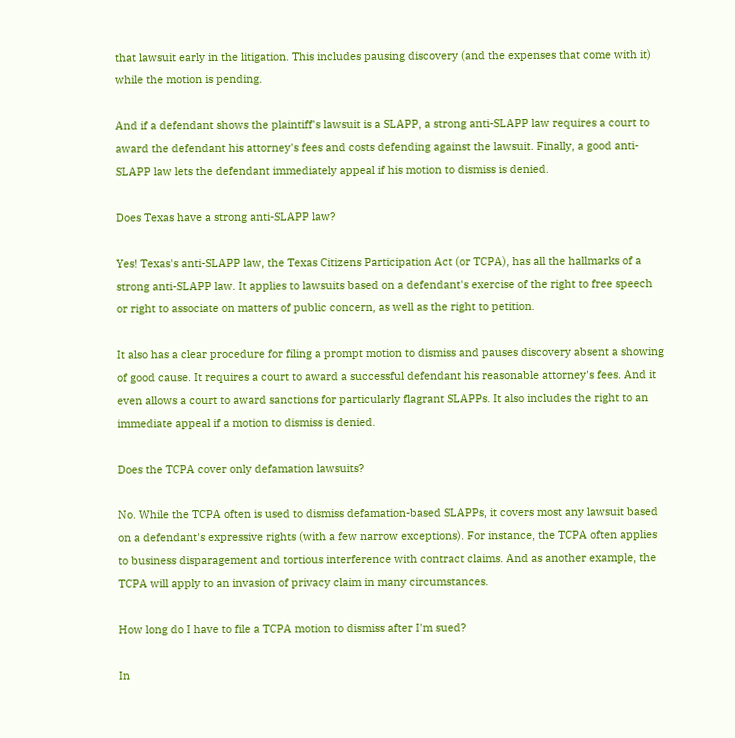that lawsuit early in the litigation. This includes pausing discovery (and the expenses that come with it) while the motion is pending.

And if a defendant shows the plaintiff's lawsuit is a SLAPP, a strong anti-SLAPP law requires a court to award the defendant his attorney's fees and costs defending against the lawsuit. Finally, a good anti-SLAPP law lets the defendant immediately appeal if his motion to dismiss is denied.

Does Texas have a strong anti-SLAPP law?

Yes! Texas's anti-SLAPP law, the Texas Citizens Participation Act (or TCPA), has all the hallmarks of a strong anti-SLAPP law. It applies to lawsuits based on a defendant's exercise of the right to free speech or right to associate on matters of public concern, as well as the right to petition.

It also has a clear procedure for filing a prompt motion to dismiss and pauses discovery absent a showing of good cause. It requires a court to award a successful defendant his reasonable attorney's fees. And it even allows a court to award sanctions for particularly flagrant SLAPPs. It also includes the right to an immediate appeal if a motion to dismiss is denied.

Does the TCPA cover only defamation lawsuits?

No. While the TCPA often is used to dismiss defamation-based SLAPPs, it covers most any lawsuit based on a defendant's expressive rights (with a few narrow exceptions). For instance, the TCPA often applies to business disparagement and tortious interference with contract claims. And as another example, the TCPA will apply to an invasion of privacy claim in many circumstances.

How long do I have to file a TCPA motion to dismiss after I'm sued?

In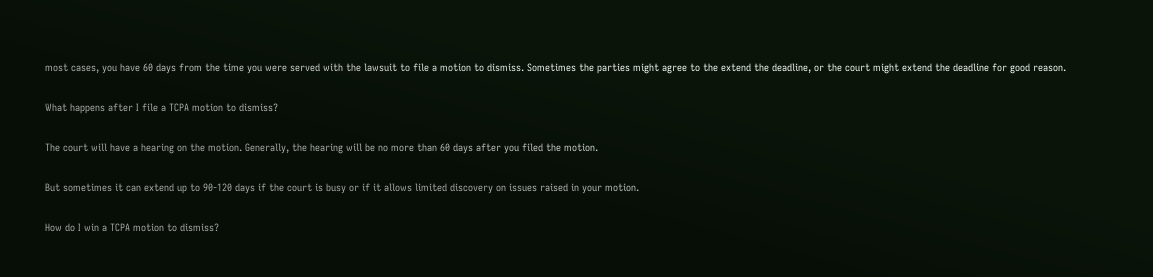most cases, you have 60 days from the time you were served with the lawsuit to file a motion to dismiss. Sometimes the parties might agree to the extend the deadline, or the court might extend the deadline for good reason.

What happens after I file a TCPA motion to dismiss?

The court will have a hearing on the motion. Generally, the hearing will be no more than 60 days after you filed the motion.

But sometimes it can extend up to 90-120 days if the court is busy or if it allows limited discovery on issues raised in your motion.

How do I win a TCPA motion to dismiss?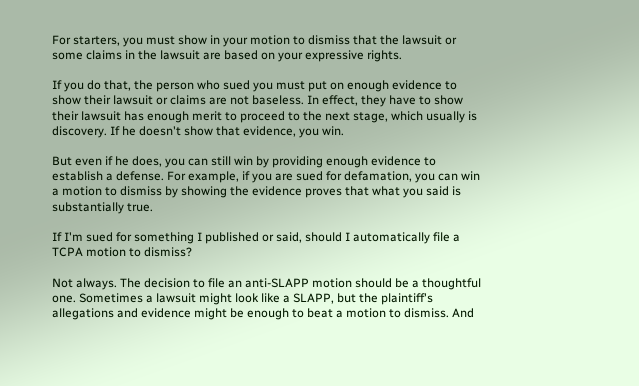For starters, you must show in your motion to dismiss that the lawsuit or some claims in the lawsuit are based on your expressive rights.

If you do that, the person who sued you must put on enough evidence to show their lawsuit or claims are not baseless. In effect, they have to show their lawsuit has enough merit to proceed to the next stage, which usually is discovery. If he doesn't show that evidence, you win.

But even if he does, you can still win by providing enough evidence to establish a defense. For example, if you are sued for defamation, you can win a motion to dismiss by showing the evidence proves that what you said is substantially true.

If I'm sued for something I published or said, should I automatically file a TCPA motion to dismiss?

Not always. The decision to file an anti-SLAPP motion should be a thoughtful one. Sometimes a lawsuit might look like a SLAPP, but the plaintiff's allegations and evidence might be enough to beat a motion to dismiss. And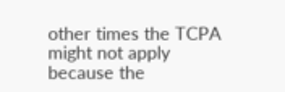other times the TCPA might not apply because the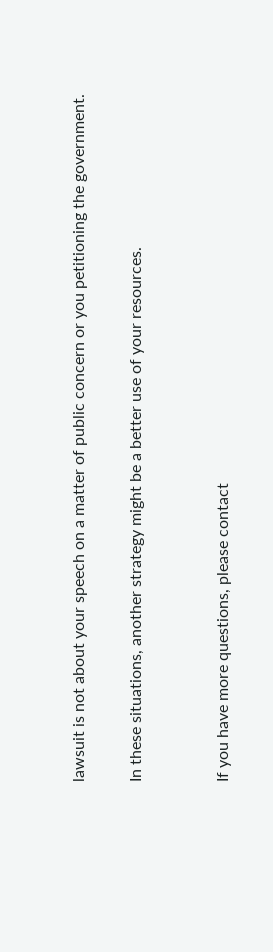lawsuit is not about your speech on a matter of public concern or you petitioning the government.

In these situations, another strategy might be a better use of your resources.


If you have more questions, please contact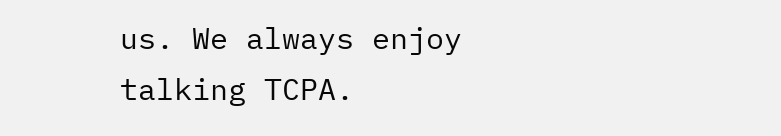us. We always enjoy talking TCPA.